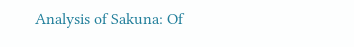Analysis of Sakuna: Of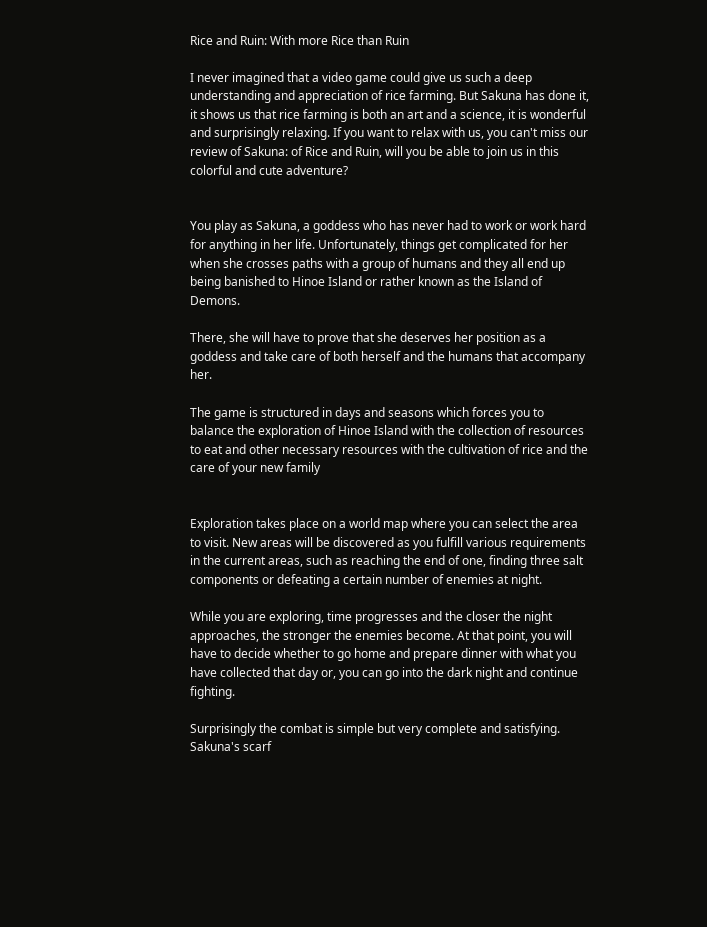Rice and Ruin: With more Rice than Ruin

I never imagined that a video game could give us such a deep understanding and appreciation of rice farming. But Sakuna has done it, it shows us that rice farming is both an art and a science, it is wonderful and surprisingly relaxing. If you want to relax with us, you can't miss our review of Sakuna: of Rice and Ruin, will you be able to join us in this colorful and cute adventure?


You play as Sakuna, a goddess who has never had to work or work hard for anything in her life. Unfortunately, things get complicated for her when she crosses paths with a group of humans and they all end up being banished to Hinoe Island or rather known as the Island of Demons.

There, she will have to prove that she deserves her position as a goddess and take care of both herself and the humans that accompany her.

The game is structured in days and seasons which forces you to balance the exploration of Hinoe Island with the collection of resources to eat and other necessary resources with the cultivation of rice and the care of your new family


Exploration takes place on a world map where you can select the area to visit. New areas will be discovered as you fulfill various requirements in the current areas, such as reaching the end of one, finding three salt components or defeating a certain number of enemies at night.

While you are exploring, time progresses and the closer the night approaches, the stronger the enemies become. At that point, you will have to decide whether to go home and prepare dinner with what you have collected that day or, you can go into the dark night and continue fighting.

Surprisingly the combat is simple but very complete and satisfying. Sakuna's scarf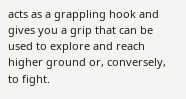acts as a grappling hook and gives you a grip that can be used to explore and reach higher ground or, conversely, to fight.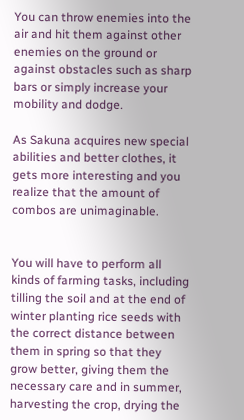You can throw enemies into the air and hit them against other enemies on the ground or against obstacles such as sharp bars or simply increase your mobility and dodge.

As Sakuna acquires new special abilities and better clothes, it gets more interesting and you realize that the amount of combos are unimaginable.


You will have to perform all kinds of farming tasks, including tilling the soil and at the end of winter planting rice seeds with the correct distance between them in spring so that they grow better, giving them the necessary care and in summer, harvesting the crop, drying the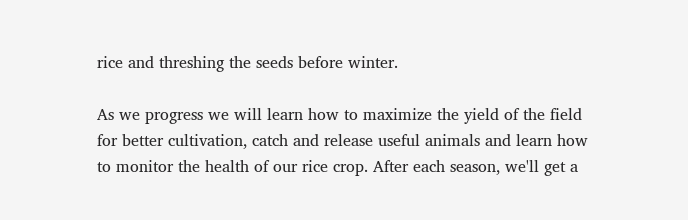rice and threshing the seeds before winter.

As we progress we will learn how to maximize the yield of the field for better cultivation, catch and release useful animals and learn how to monitor the health of our rice crop. After each season, we'll get a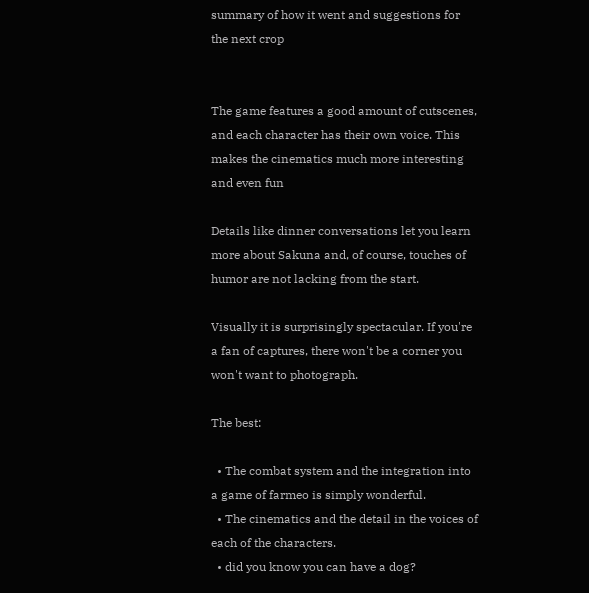summary of how it went and suggestions for the next crop


The game features a good amount of cutscenes, and each character has their own voice. This makes the cinematics much more interesting and even fun

Details like dinner conversations let you learn more about Sakuna and, of course, touches of humor are not lacking from the start.

Visually it is surprisingly spectacular. If you're a fan of captures, there won't be a corner you won't want to photograph.

The best:

  • The combat system and the integration into a game of farmeo is simply wonderful.
  • The cinematics and the detail in the voices of each of the characters.
  • did you know you can have a dog?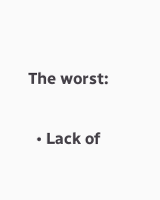The worst:

  • Lack of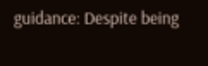guidance: Despite being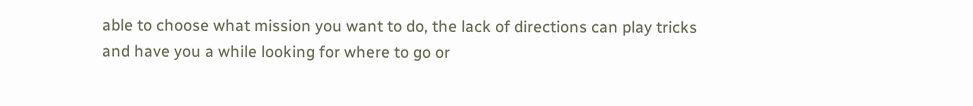able to choose what mission you want to do, the lack of directions can play tricks and have you a while looking for where to go or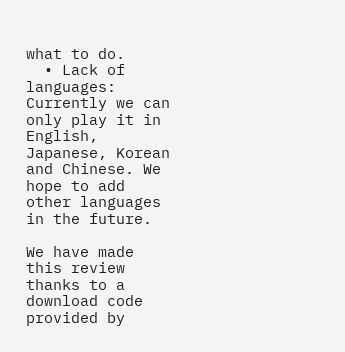what to do.
  • Lack of languages: Currently we can only play it in English, Japanese, Korean and Chinese. We hope to add other languages in the future.

We have made this review thanks to a download code provided by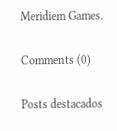Meridiem Games.

Comments (0)

Posts destacados